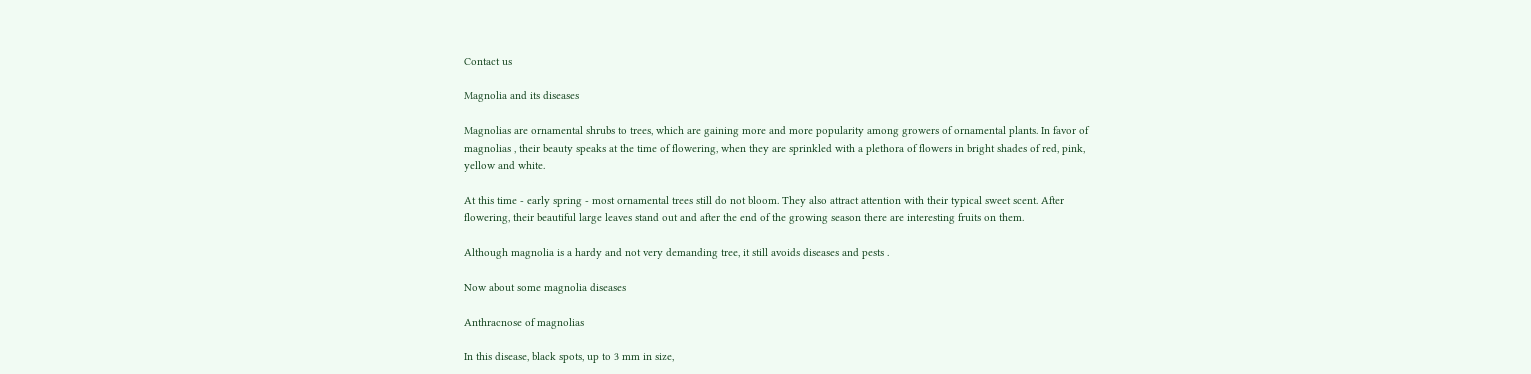Contact us

Magnolia and its diseases

Magnolias are ornamental shrubs to trees, which are gaining more and more popularity among growers of ornamental plants. In favor of magnolias , their beauty speaks at the time of flowering, when they are sprinkled with a plethora of flowers in bright shades of red, pink, yellow and white.

At this time - early spring - most ornamental trees still do not bloom. They also attract attention with their typical sweet scent. After flowering, their beautiful large leaves stand out and after the end of the growing season there are interesting fruits on them.

Although magnolia is a hardy and not very demanding tree, it still avoids diseases and pests .

Now about some magnolia diseases

Anthracnose of magnolias

In this disease, black spots, up to 3 mm in size,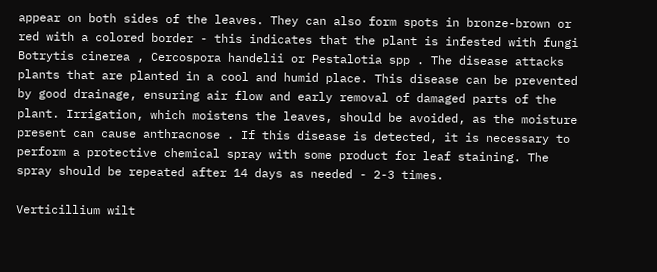appear on both sides of the leaves. They can also form spots in bronze-brown or red with a colored border - this indicates that the plant is infested with fungi Botrytis cinerea , Cercospora handelii or Pestalotia spp . The disease attacks plants that are planted in a cool and humid place. This disease can be prevented by good drainage, ensuring air flow and early removal of damaged parts of the plant. Irrigation, which moistens the leaves, should be avoided, as the moisture present can cause anthracnose . If this disease is detected, it is necessary to perform a protective chemical spray with some product for leaf staining. The spray should be repeated after 14 days as needed - 2-3 times.

Verticillium wilt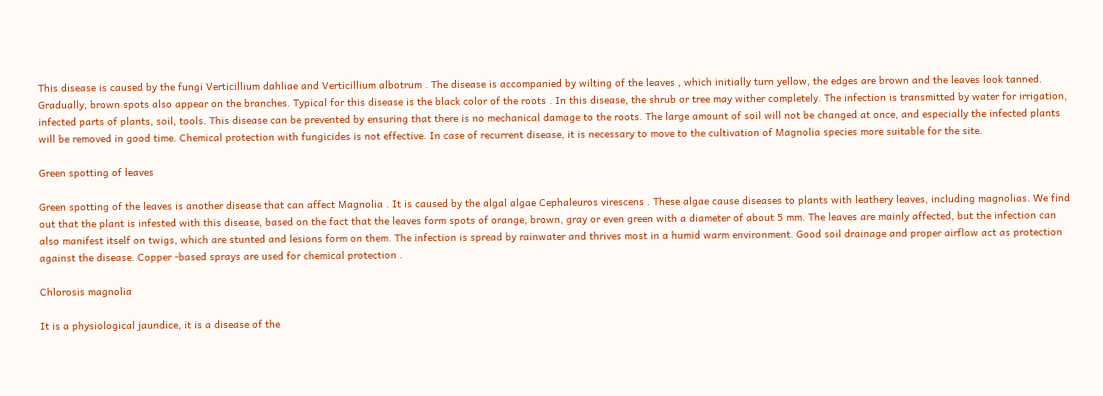This disease is caused by the fungi Verticillium dahliae and Verticillium albotrum . The disease is accompanied by wilting of the leaves , which initially turn yellow, the edges are brown and the leaves look tanned. Gradually, brown spots also appear on the branches. Typical for this disease is the black color of the roots . In this disease, the shrub or tree may wither completely. The infection is transmitted by water for irrigation, infected parts of plants, soil, tools. This disease can be prevented by ensuring that there is no mechanical damage to the roots. The large amount of soil will not be changed at once, and especially the infected plants will be removed in good time. Chemical protection with fungicides is not effective. In case of recurrent disease, it is necessary to move to the cultivation of Magnolia species more suitable for the site.

Green spotting of leaves

Green spotting of the leaves is another disease that can affect Magnolia . It is caused by the algal algae Cephaleuros virescens . These algae cause diseases to plants with leathery leaves, including magnolias. We find out that the plant is infested with this disease, based on the fact that the leaves form spots of orange, brown, gray or even green with a diameter of about 5 mm. The leaves are mainly affected, but the infection can also manifest itself on twigs, which are stunted and lesions form on them. The infection is spread by rainwater and thrives most in a humid warm environment. Good soil drainage and proper airflow act as protection against the disease. Copper -based sprays are used for chemical protection .

Chlorosis magnolia

It is a physiological jaundice, it is a disease of the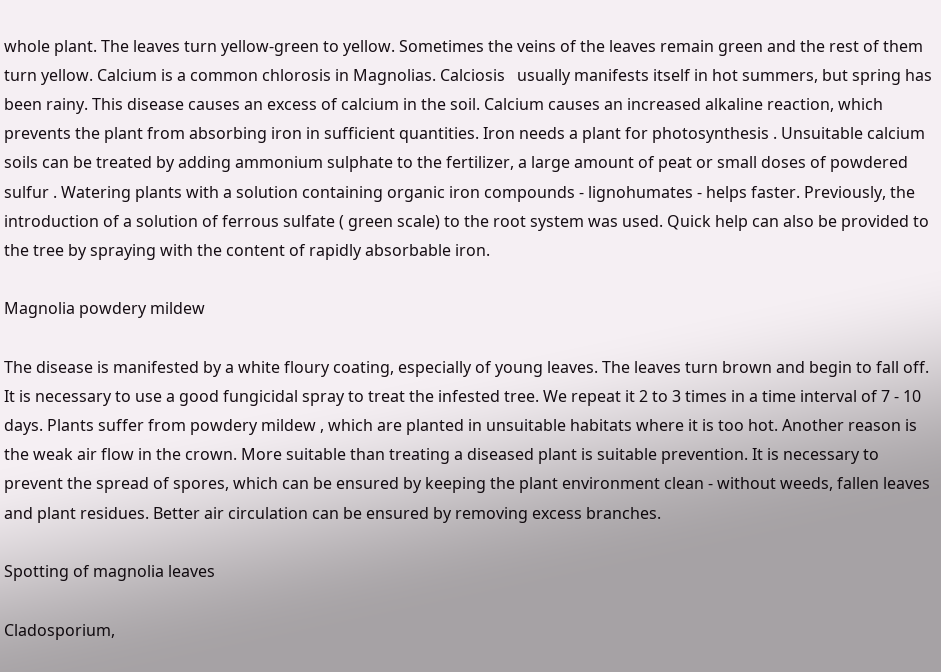whole plant. The leaves turn yellow-green to yellow. Sometimes the veins of the leaves remain green and the rest of them turn yellow. Calcium is a common chlorosis in Magnolias. Calciosis   usually manifests itself in hot summers, but spring has been rainy. This disease causes an excess of calcium in the soil. Calcium causes an increased alkaline reaction, which prevents the plant from absorbing iron in sufficient quantities. Iron needs a plant for photosynthesis . Unsuitable calcium soils can be treated by adding ammonium sulphate to the fertilizer, a large amount of peat or small doses of powdered sulfur . Watering plants with a solution containing organic iron compounds - lignohumates - helps faster. Previously, the introduction of a solution of ferrous sulfate ( green scale) to the root system was used. Quick help can also be provided to the tree by spraying with the content of rapidly absorbable iron.

Magnolia powdery mildew

The disease is manifested by a white floury coating, especially of young leaves. The leaves turn brown and begin to fall off. It is necessary to use a good fungicidal spray to treat the infested tree. We repeat it 2 to 3 times in a time interval of 7 - 10 days. Plants suffer from powdery mildew , which are planted in unsuitable habitats where it is too hot. Another reason is the weak air flow in the crown. More suitable than treating a diseased plant is suitable prevention. It is necessary to prevent the spread of spores, which can be ensured by keeping the plant environment clean - without weeds, fallen leaves and plant residues. Better air circulation can be ensured by removing excess branches.

Spotting of magnolia leaves

Cladosporium,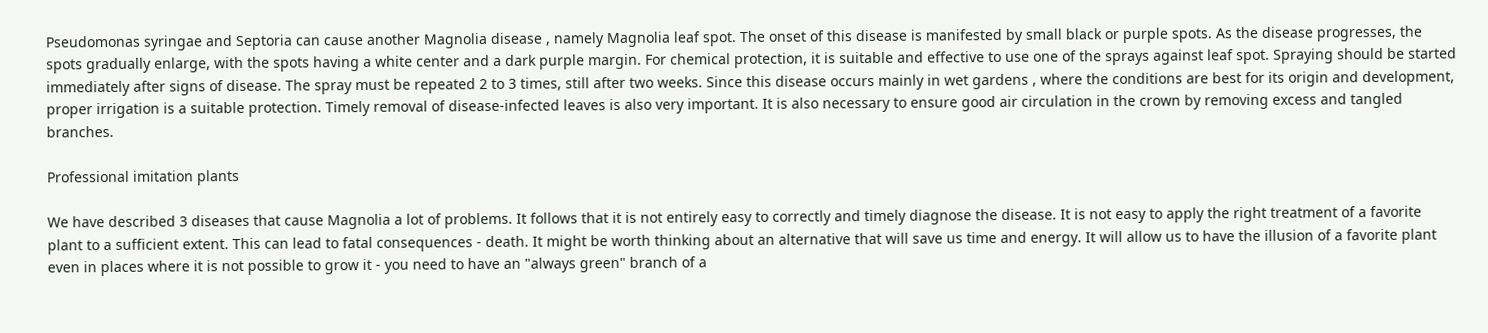Pseudomonas syringae and Septoria can cause another Magnolia disease , namely Magnolia leaf spot. The onset of this disease is manifested by small black or purple spots. As the disease progresses, the spots gradually enlarge, with the spots having a white center and a dark purple margin. For chemical protection, it is suitable and effective to use one of the sprays against leaf spot. Spraying should be started immediately after signs of disease. The spray must be repeated 2 to 3 times, still after two weeks. Since this disease occurs mainly in wet gardens , where the conditions are best for its origin and development, proper irrigation is a suitable protection. Timely removal of disease-infected leaves is also very important. It is also necessary to ensure good air circulation in the crown by removing excess and tangled branches.

Professional imitation plants

We have described 3 diseases that cause Magnolia a lot of problems. It follows that it is not entirely easy to correctly and timely diagnose the disease. It is not easy to apply the right treatment of a favorite plant to a sufficient extent. This can lead to fatal consequences - death. It might be worth thinking about an alternative that will save us time and energy. It will allow us to have the illusion of a favorite plant even in places where it is not possible to grow it - you need to have an "always green" branch of a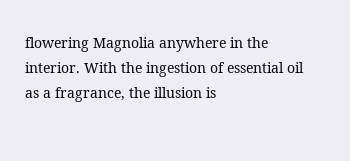flowering Magnolia anywhere in the interior. With the ingestion of essential oil as a fragrance, the illusion is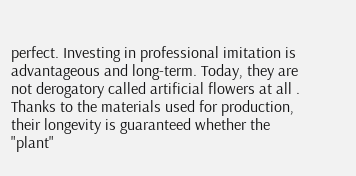perfect. Investing in professional imitation is advantageous and long-term. Today, they are not derogatory called artificial flowers at all . Thanks to the materials used for production, their longevity is guaranteed whether the "plant"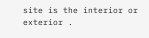site is the interior or exterior .